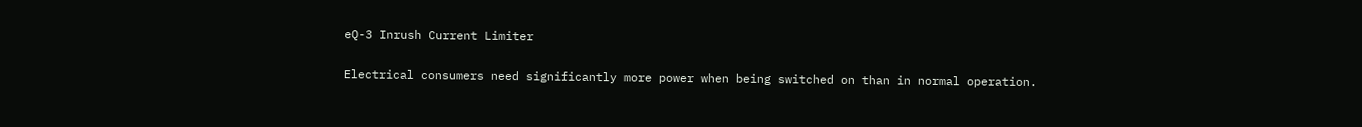eQ-3 Inrush Current Limiter

Electrical consumers need significantly more power when being switched on than in normal operation.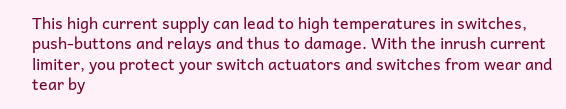This high current supply can lead to high temperatures in switches, push-buttons and relays and thus to damage. With the inrush current limiter, you protect your switch actuators and switches from wear and tear by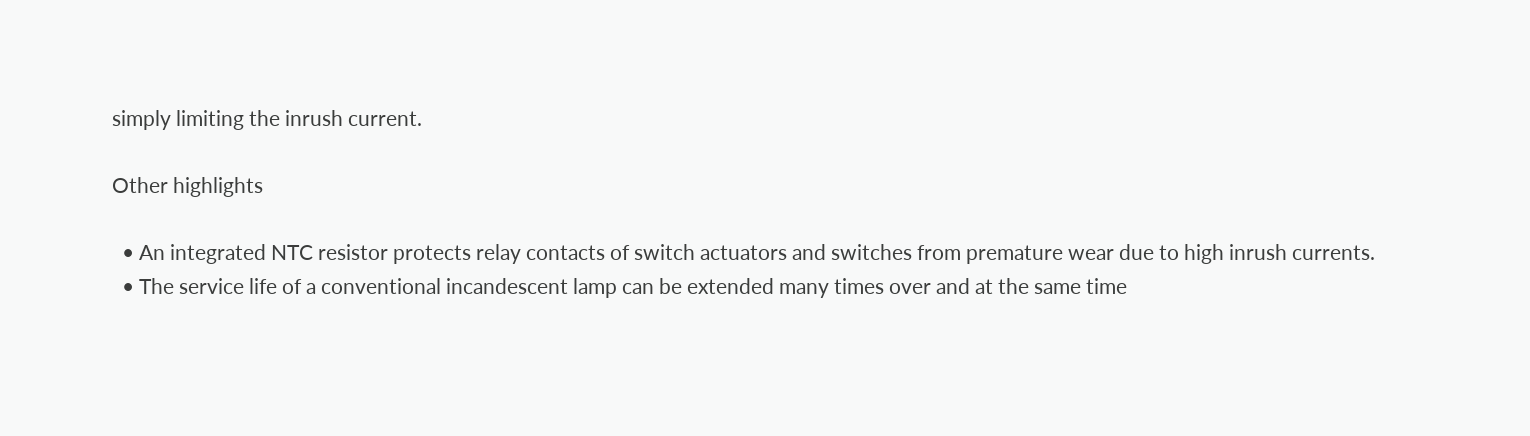simply limiting the inrush current.

Other highlights

  • An integrated NTC resistor protects relay contacts of switch actuators and switches from premature wear due to high inrush currents.
  • The service life of a conventional incandescent lamp can be extended many times over and at the same time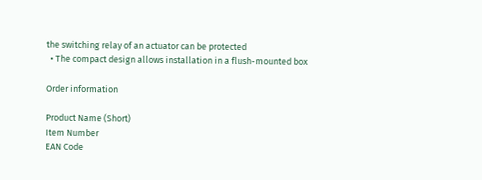the switching relay of an actuator can be protected
  • The compact design allows installation in a flush-mounted box

Order information

Product Name (Short)
Item Number
EAN Code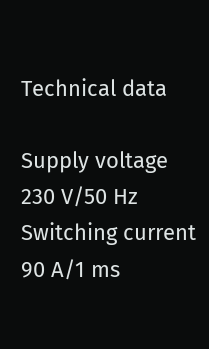Technical data

Supply voltage
230 V/50 Hz
Switching current
90 A/1 ms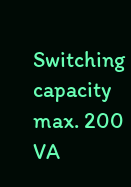Switching capacity
max. 200 VA